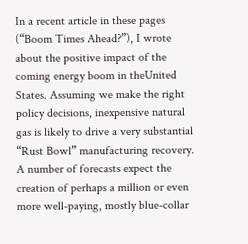In a recent article in these pages (“Boom Times Ahead?”), I wrote about the positive impact of the coming energy boom in theUnited States. Assuming we make the right policy decisions, inexpensive natural gas is likely to drive a very substantial “Rust Bowl” manufacturing recovery. A number of forecasts expect the creation of perhaps a million or even more well-paying, mostly blue-collar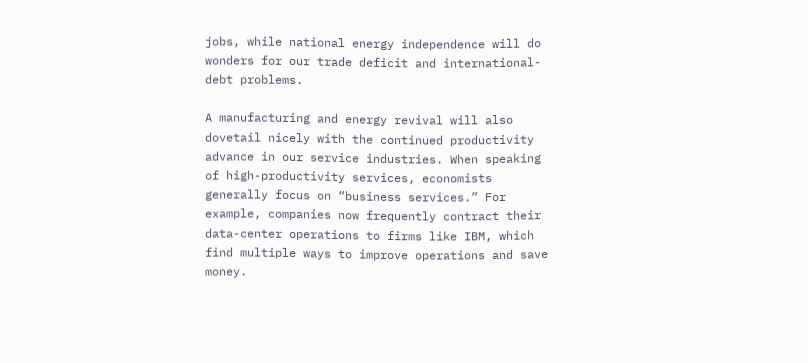jobs, while national energy independence will do wonders for our trade deficit and international-debt problems.

A manufacturing and energy revival will also dovetail nicely with the continued productivity advance in our service industries. When speaking of high-productivity services, economists generally focus on “business services.” For example, companies now frequently contract their data-center operations to firms like IBM, which find multiple ways to improve operations and save money.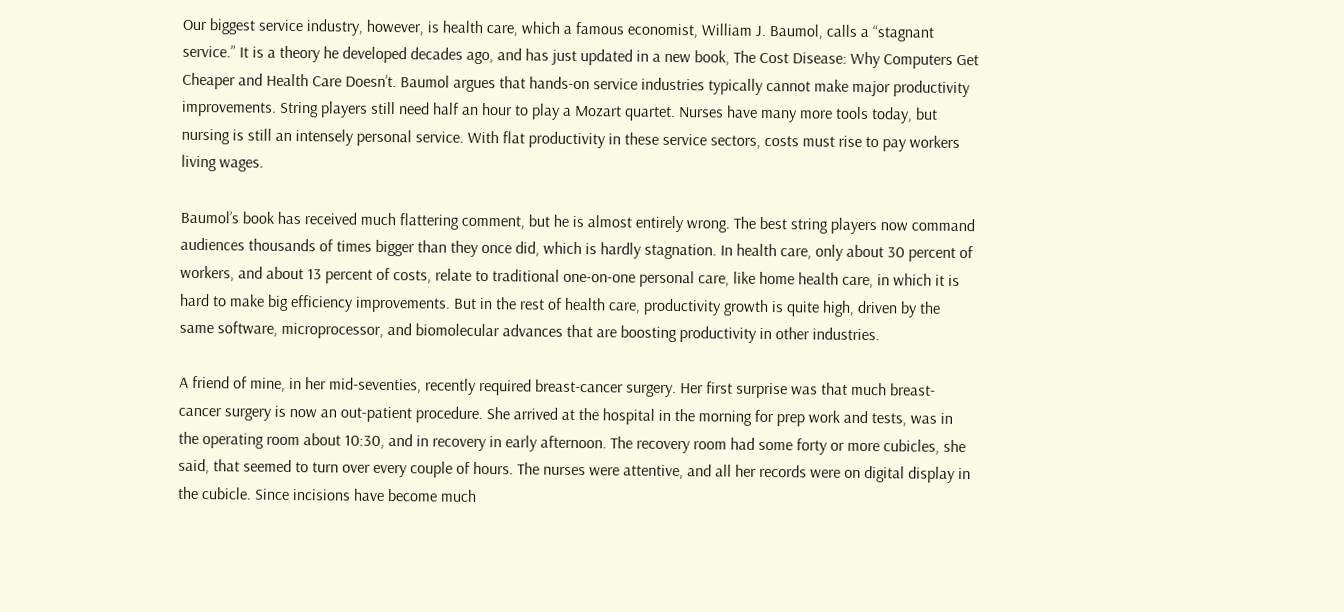Our biggest service industry, however, is health care, which a famous economist, William J. Baumol, calls a “stagnant service.” It is a theory he developed decades ago, and has just updated in a new book, The Cost Disease: Why Computers Get Cheaper and Health Care Doesn’t. Baumol argues that hands-on service industries typically cannot make major productivity improvements. String players still need half an hour to play a Mozart quartet. Nurses have many more tools today, but nursing is still an intensely personal service. With flat productivity in these service sectors, costs must rise to pay workers living wages.

Baumol’s book has received much flattering comment, but he is almost entirely wrong. The best string players now command audiences thousands of times bigger than they once did, which is hardly stagnation. In health care, only about 30 percent of workers, and about 13 percent of costs, relate to traditional one-on-one personal care, like home health care, in which it is hard to make big efficiency improvements. But in the rest of health care, productivity growth is quite high, driven by the same software, microprocessor, and biomolecular advances that are boosting productivity in other industries.

A friend of mine, in her mid-seventies, recently required breast-cancer surgery. Her first surprise was that much breast-cancer surgery is now an out-patient procedure. She arrived at the hospital in the morning for prep work and tests, was in the operating room about 10:30, and in recovery in early afternoon. The recovery room had some forty or more cubicles, she said, that seemed to turn over every couple of hours. The nurses were attentive, and all her records were on digital display in the cubicle. Since incisions have become much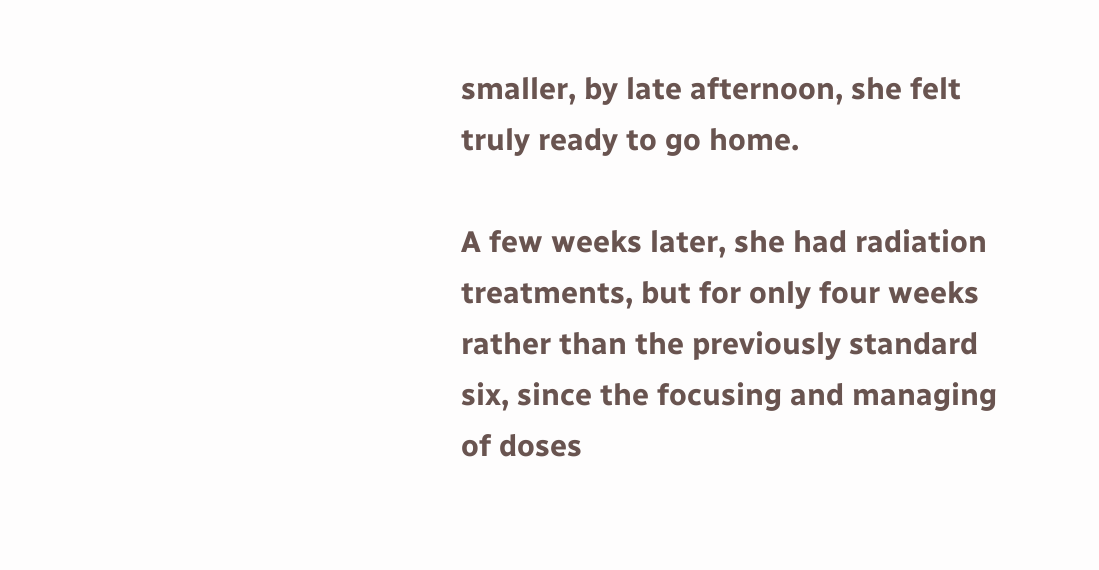smaller, by late afternoon, she felt truly ready to go home.

A few weeks later, she had radiation treatments, but for only four weeks rather than the previously standard six, since the focusing and managing of doses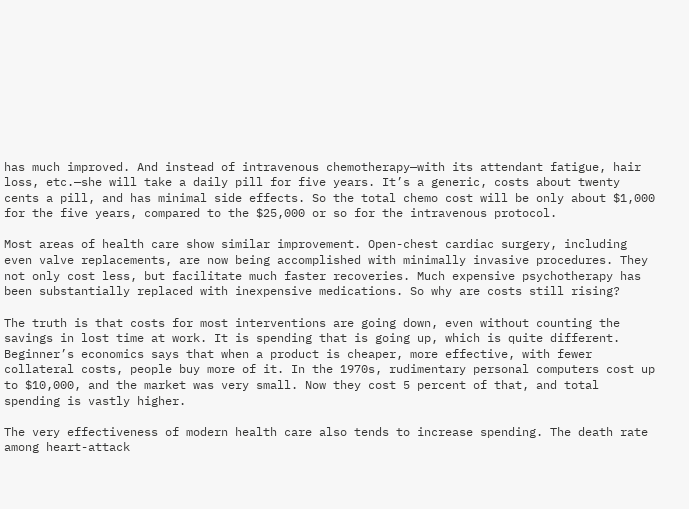has much improved. And instead of intravenous chemotherapy—with its attendant fatigue, hair loss, etc.—she will take a daily pill for five years. It’s a generic, costs about twenty cents a pill, and has minimal side effects. So the total chemo cost will be only about $1,000 for the five years, compared to the $25,000 or so for the intravenous protocol.

Most areas of health care show similar improvement. Open-chest cardiac surgery, including even valve replacements, are now being accomplished with minimally invasive procedures. They not only cost less, but facilitate much faster recoveries. Much expensive psychotherapy has been substantially replaced with inexpensive medications. So why are costs still rising?

The truth is that costs for most interventions are going down, even without counting the savings in lost time at work. It is spending that is going up, which is quite different. Beginner’s economics says that when a product is cheaper, more effective, with fewer collateral costs, people buy more of it. In the 1970s, rudimentary personal computers cost up to $10,000, and the market was very small. Now they cost 5 percent of that, and total spending is vastly higher.

The very effectiveness of modern health care also tends to increase spending. The death rate among heart-attack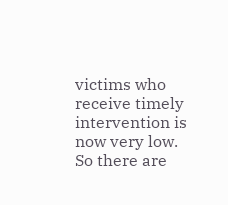victims who receive timely intervention is now very low. So there are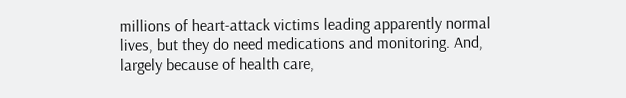millions of heart-attack victims leading apparently normal lives, but they do need medications and monitoring. And, largely because of health care,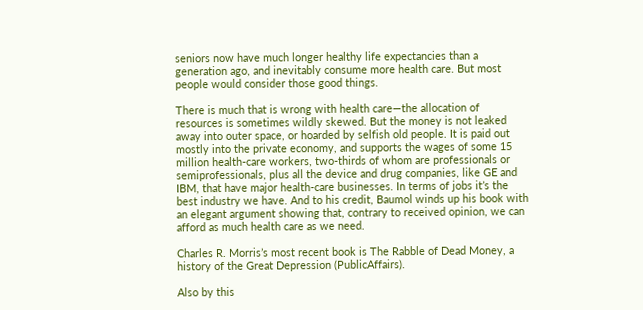seniors now have much longer healthy life expectancies than a generation ago, and inevitably consume more health care. But most people would consider those good things.

There is much that is wrong with health care—the allocation of resources is sometimes wildly skewed. But the money is not leaked away into outer space, or hoarded by selfish old people. It is paid out mostly into the private economy, and supports the wages of some 15 million health-care workers, two-thirds of whom are professionals or semiprofessionals, plus all the device and drug companies, like GE and IBM, that have major health-care businesses. In terms of jobs it’s the best industry we have. And to his credit, Baumol winds up his book with an elegant argument showing that, contrary to received opinion, we can afford as much health care as we need.

Charles R. Morris’s most recent book is The Rabble of Dead Money, a history of the Great Depression (PublicAffairs).

Also by this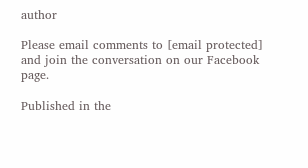author

Please email comments to [email protected] and join the conversation on our Facebook page.

Published in the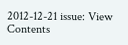2012-12-21 issue: View Contents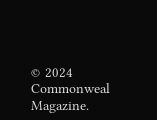© 2024 Commonweal Magazine.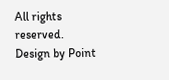All rights reserved. Design by Point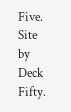Five. Site by Deck Fifty.